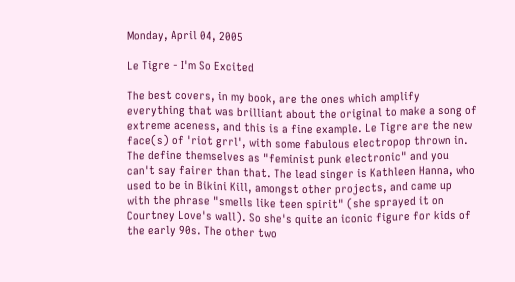Monday, April 04, 2005

Le Tigre - I'm So Excited

The best covers, in my book, are the ones which amplify everything that was brilliant about the original to make a song of extreme aceness, and this is a fine example. Le Tigre are the new face(s) of 'riot grrl', with some fabulous electropop thrown in. The define themselves as "feminist punk electronic" and you can't say fairer than that. The lead singer is Kathleen Hanna, who used to be in Bikini Kill, amongst other projects, and came up with the phrase "smells like teen spirit" (she sprayed it on Courtney Love's wall). So she's quite an iconic figure for kids of the early 90s. The other two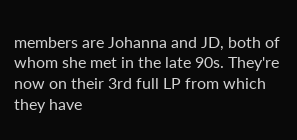members are Johanna and JD, both of whom she met in the late 90s. They're now on their 3rd full LP from which they have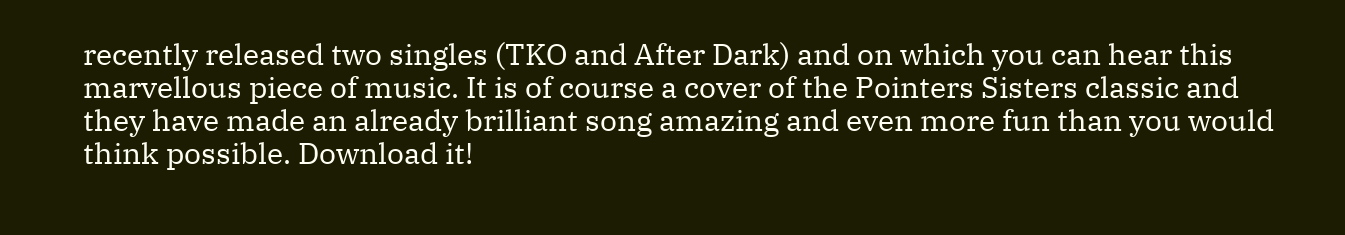recently released two singles (TKO and After Dark) and on which you can hear this marvellous piece of music. It is of course a cover of the Pointers Sisters classic and they have made an already brilliant song amazing and even more fun than you would think possible. Download it!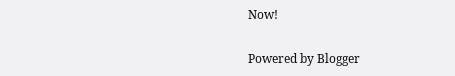Now!

Powered by Blogger